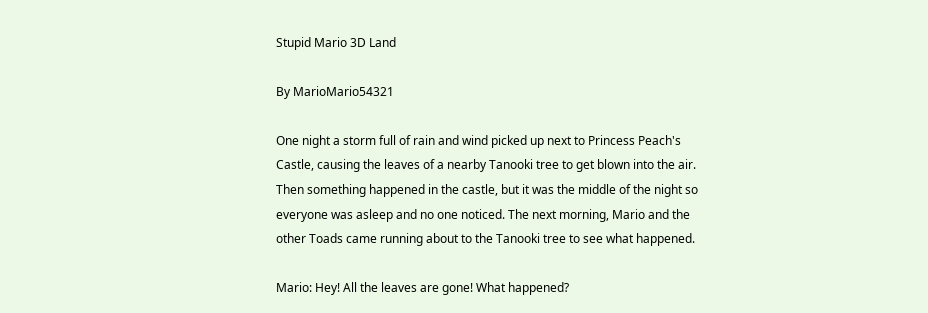Stupid Mario 3D Land

By MarioMario54321

One night a storm full of rain and wind picked up next to Princess Peach's Castle, causing the leaves of a nearby Tanooki tree to get blown into the air. Then something happened in the castle, but it was the middle of the night so everyone was asleep and no one noticed. The next morning, Mario and the other Toads came running about to the Tanooki tree to see what happened.

Mario: Hey! All the leaves are gone! What happened?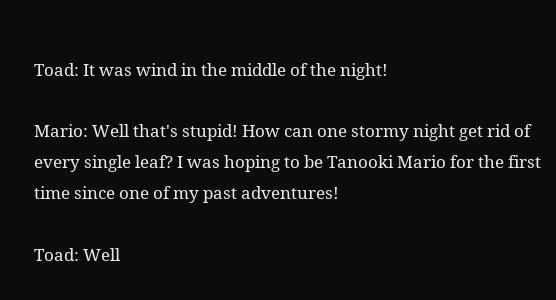Toad: It was wind in the middle of the night!

Mario: Well that's stupid! How can one stormy night get rid of every single leaf? I was hoping to be Tanooki Mario for the first time since one of my past adventures!

Toad: Well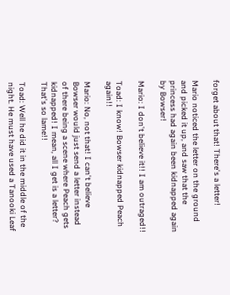forget about that! There's a letter!

Mario noticed the letter on the ground and picked it up, and saw that the princess had again been kidnapped again by Bowser!

Mario: I don't believe it!! I am outraged!!

Toad: I know! Bowser kidnapped Peach again!!

Mario: No, not that! I can't believe Bowser would just send a letter instead of there being a scene where Peach gets kidnapped! I mean, all I get is a letter? That's so lame!!

Toad: Well he did it in the middle of the night. He must have used a Tanooki Leaf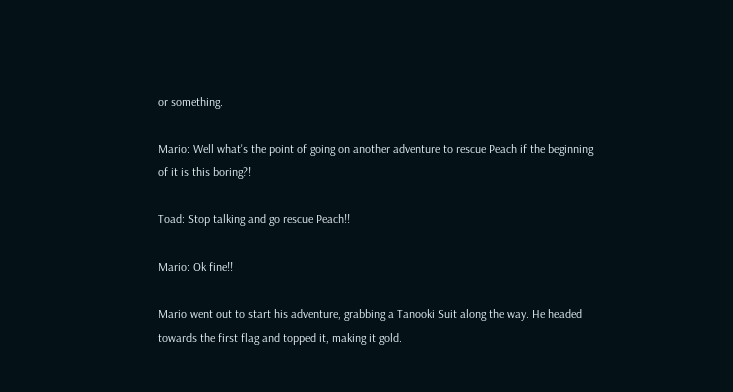or something.

Mario: Well what's the point of going on another adventure to rescue Peach if the beginning of it is this boring?!

Toad: Stop talking and go rescue Peach!!

Mario: Ok fine!!

Mario went out to start his adventure, grabbing a Tanooki Suit along the way. He headed towards the first flag and topped it, making it gold.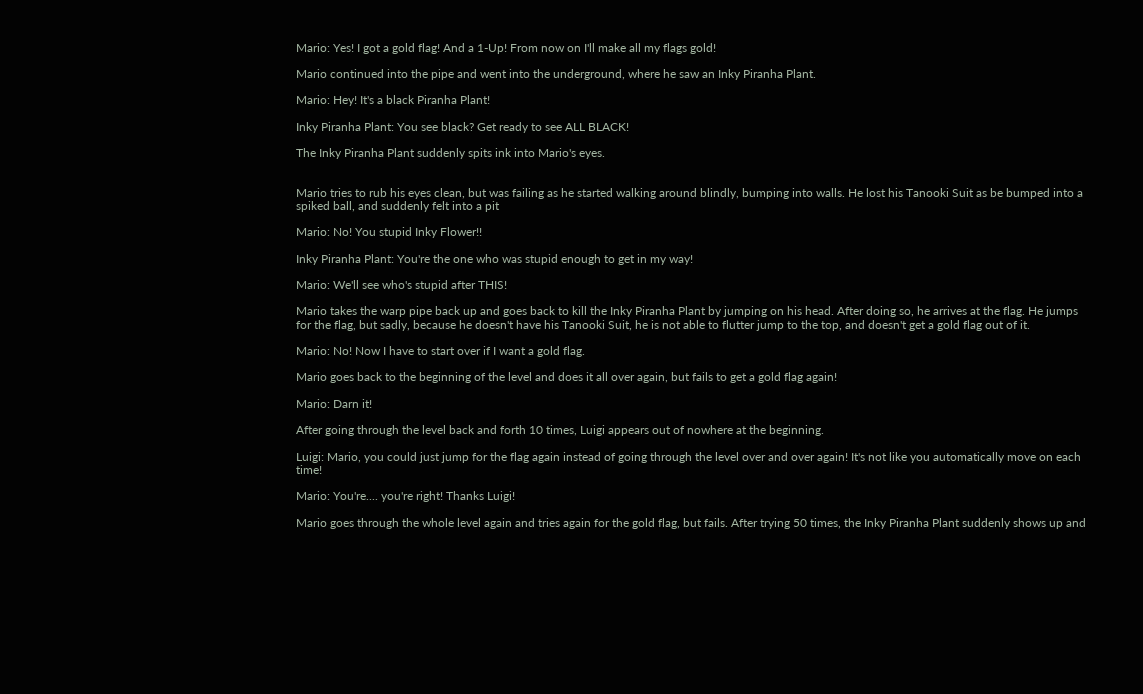Mario: Yes! I got a gold flag! And a 1-Up! From now on I'll make all my flags gold!

Mario continued into the pipe and went into the underground, where he saw an Inky Piranha Plant.

Mario: Hey! It's a black Piranha Plant!

Inky Piranha Plant: You see black? Get ready to see ALL BLACK!

The Inky Piranha Plant suddenly spits ink into Mario's eyes.


Mario tries to rub his eyes clean, but was failing as he started walking around blindly, bumping into walls. He lost his Tanooki Suit as be bumped into a spiked ball, and suddenly felt into a pit

Mario: No! You stupid Inky Flower!!

Inky Piranha Plant: You're the one who was stupid enough to get in my way!

Mario: We'll see who's stupid after THIS!

Mario takes the warp pipe back up and goes back to kill the Inky Piranha Plant by jumping on his head. After doing so, he arrives at the flag. He jumps for the flag, but sadly, because he doesn't have his Tanooki Suit, he is not able to flutter jump to the top, and doesn't get a gold flag out of it.

Mario: No! Now I have to start over if I want a gold flag.

Mario goes back to the beginning of the level and does it all over again, but fails to get a gold flag again!

Mario: Darn it!

After going through the level back and forth 10 times, Luigi appears out of nowhere at the beginning.

Luigi: Mario, you could just jump for the flag again instead of going through the level over and over again! It's not like you automatically move on each time!

Mario: You're.... you're right! Thanks Luigi!

Mario goes through the whole level again and tries again for the gold flag, but fails. After trying 50 times, the Inky Piranha Plant suddenly shows up and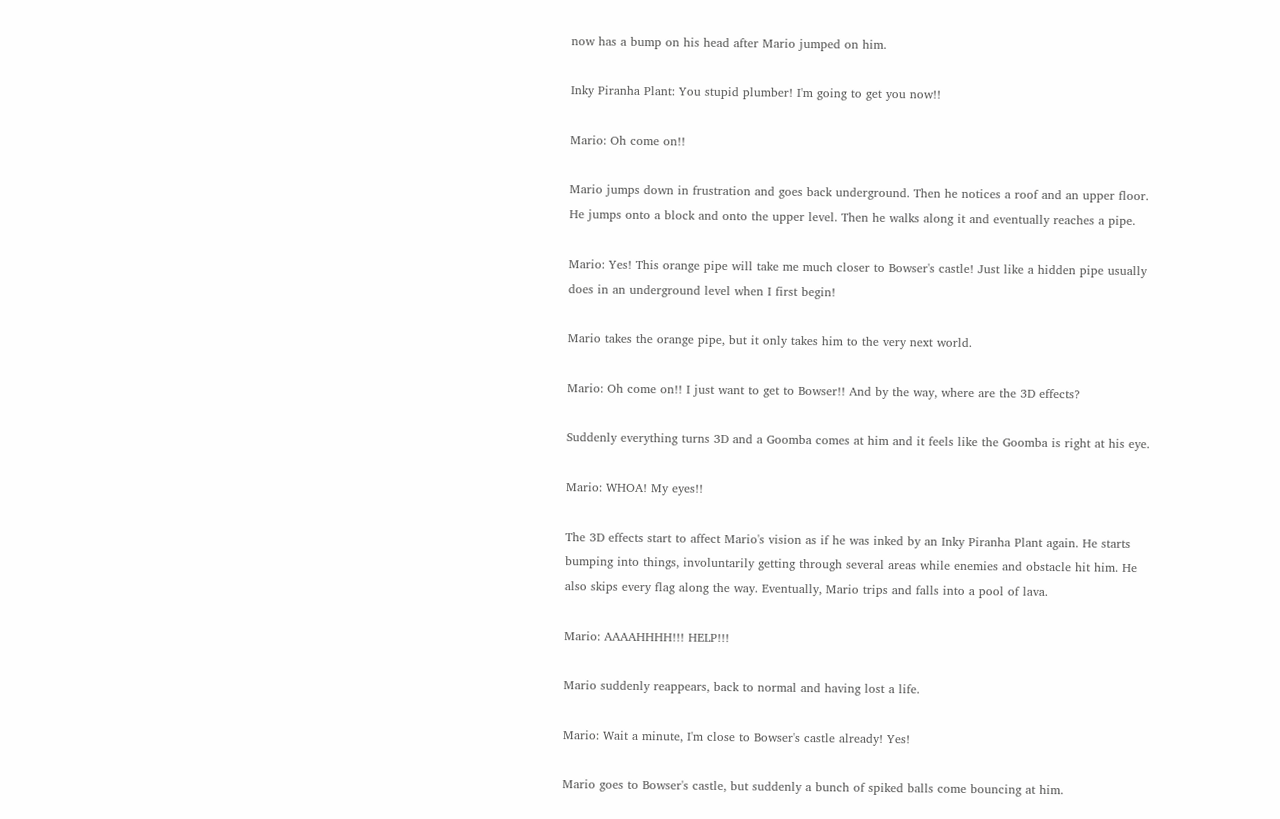now has a bump on his head after Mario jumped on him.

Inky Piranha Plant: You stupid plumber! I'm going to get you now!!

Mario: Oh come on!!

Mario jumps down in frustration and goes back underground. Then he notices a roof and an upper floor. He jumps onto a block and onto the upper level. Then he walks along it and eventually reaches a pipe.

Mario: Yes! This orange pipe will take me much closer to Bowser's castle! Just like a hidden pipe usually does in an underground level when I first begin!

Mario takes the orange pipe, but it only takes him to the very next world.

Mario: Oh come on!! I just want to get to Bowser!! And by the way, where are the 3D effects?

Suddenly everything turns 3D and a Goomba comes at him and it feels like the Goomba is right at his eye.

Mario: WHOA! My eyes!!

The 3D effects start to affect Mario's vision as if he was inked by an Inky Piranha Plant again. He starts bumping into things, involuntarily getting through several areas while enemies and obstacle hit him. He also skips every flag along the way. Eventually, Mario trips and falls into a pool of lava.

Mario: AAAAHHHH!!! HELP!!!

Mario suddenly reappears, back to normal and having lost a life.

Mario: Wait a minute, I'm close to Bowser's castle already! Yes!

Mario goes to Bowser's castle, but suddenly a bunch of spiked balls come bouncing at him.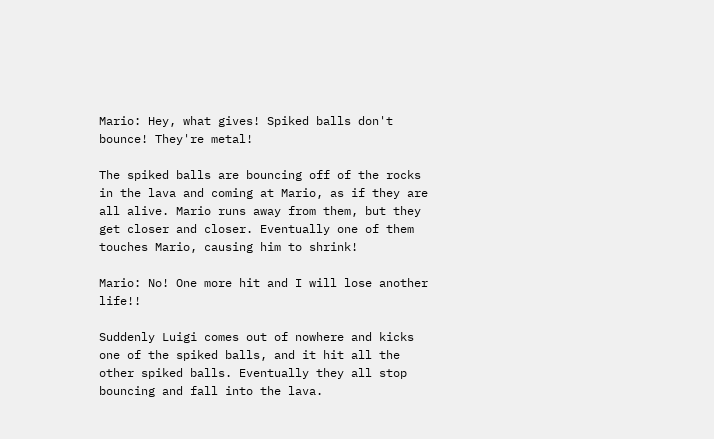Mario: Hey, what gives! Spiked balls don't bounce! They're metal!

The spiked balls are bouncing off of the rocks in the lava and coming at Mario, as if they are all alive. Mario runs away from them, but they get closer and closer. Eventually one of them touches Mario, causing him to shrink!

Mario: No! One more hit and I will lose another life!!

Suddenly Luigi comes out of nowhere and kicks one of the spiked balls, and it hit all the other spiked balls. Eventually they all stop bouncing and fall into the lava.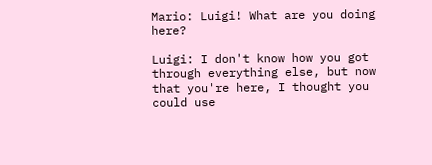Mario: Luigi! What are you doing here?

Luigi: I don't know how you got through everything else, but now that you're here, I thought you could use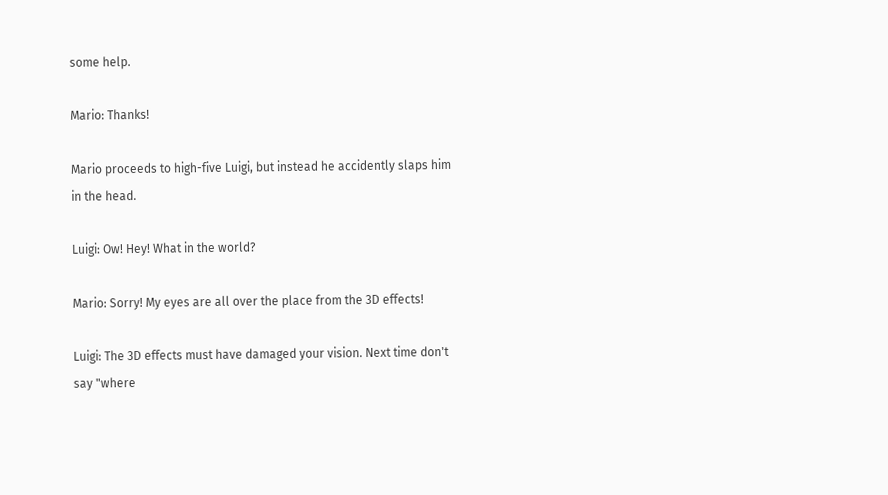some help.

Mario: Thanks!

Mario proceeds to high-five Luigi, but instead he accidently slaps him in the head.

Luigi: Ow! Hey! What in the world?

Mario: Sorry! My eyes are all over the place from the 3D effects!

Luigi: The 3D effects must have damaged your vision. Next time don't say "where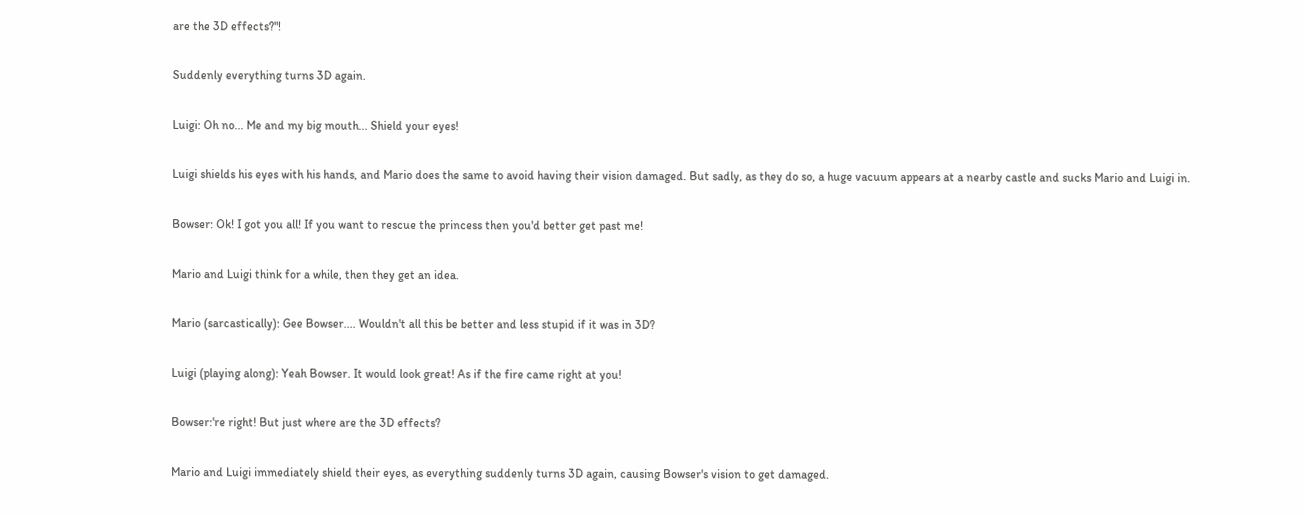are the 3D effects?"!

Suddenly everything turns 3D again.

Luigi: Oh no... Me and my big mouth... Shield your eyes!

Luigi shields his eyes with his hands, and Mario does the same to avoid having their vision damaged. But sadly, as they do so, a huge vacuum appears at a nearby castle and sucks Mario and Luigi in.

Bowser: Ok! I got you all! If you want to rescue the princess then you'd better get past me!

Mario and Luigi think for a while, then they get an idea.

Mario (sarcastically): Gee Bowser.... Wouldn't all this be better and less stupid if it was in 3D?

Luigi (playing along): Yeah Bowser. It would look great! As if the fire came right at you!

Bowser:'re right! But just where are the 3D effects?

Mario and Luigi immediately shield their eyes, as everything suddenly turns 3D again, causing Bowser's vision to get damaged.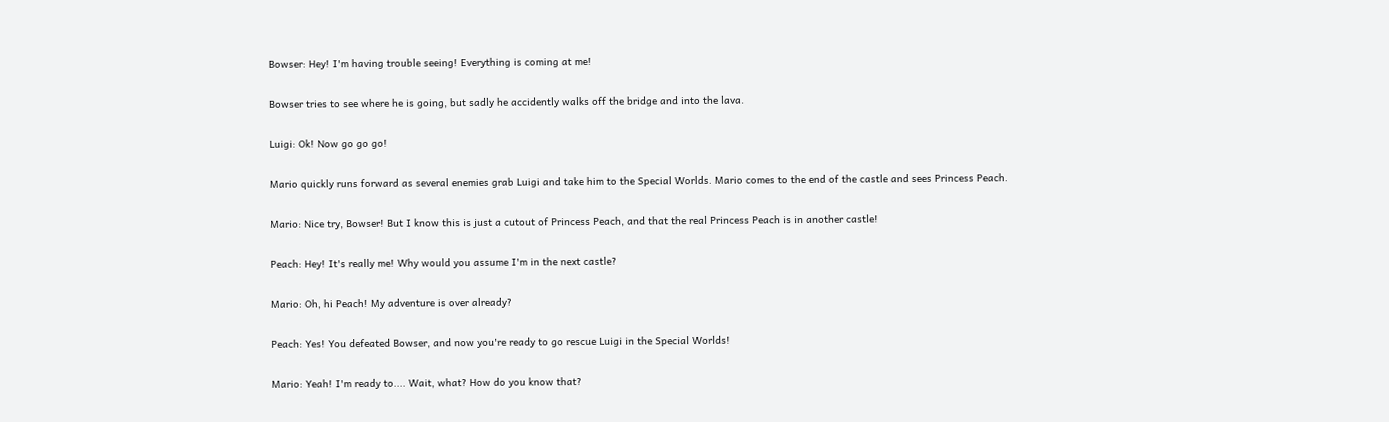Bowser: Hey! I'm having trouble seeing! Everything is coming at me!

Bowser tries to see where he is going, but sadly he accidently walks off the bridge and into the lava.

Luigi: Ok! Now go go go!

Mario quickly runs forward as several enemies grab Luigi and take him to the Special Worlds. Mario comes to the end of the castle and sees Princess Peach.

Mario: Nice try, Bowser! But I know this is just a cutout of Princess Peach, and that the real Princess Peach is in another castle!

Peach: Hey! It's really me! Why would you assume I'm in the next castle?

Mario: Oh, hi Peach! My adventure is over already?

Peach: Yes! You defeated Bowser, and now you're ready to go rescue Luigi in the Special Worlds!

Mario: Yeah! I'm ready to.... Wait, what? How do you know that?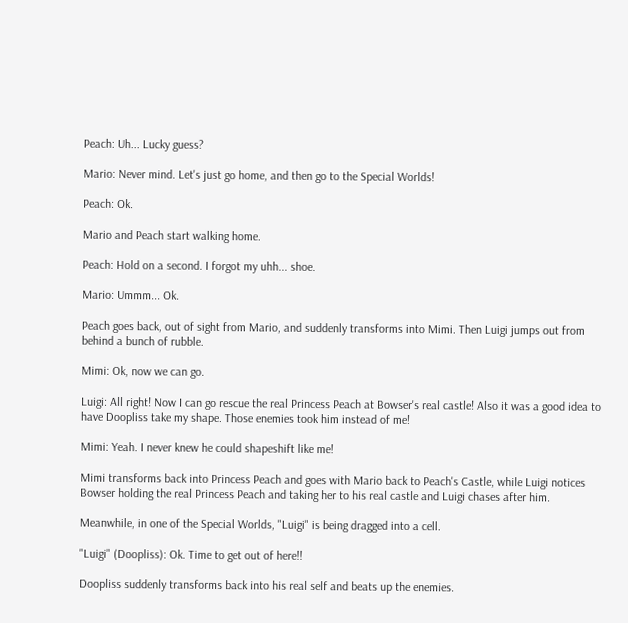Peach: Uh... Lucky guess?

Mario: Never mind. Let's just go home, and then go to the Special Worlds!

Peach: Ok.

Mario and Peach start walking home.

Peach: Hold on a second. I forgot my uhh... shoe.

Mario: Ummm... Ok.

Peach goes back, out of sight from Mario, and suddenly transforms into Mimi. Then Luigi jumps out from behind a bunch of rubble.

Mimi: Ok, now we can go.

Luigi: All right! Now I can go rescue the real Princess Peach at Bowser's real castle! Also it was a good idea to have Doopliss take my shape. Those enemies took him instead of me!

Mimi: Yeah. I never knew he could shapeshift like me!

Mimi transforms back into Princess Peach and goes with Mario back to Peach's Castle, while Luigi notices Bowser holding the real Princess Peach and taking her to his real castle and Luigi chases after him.

Meanwhile, in one of the Special Worlds, "Luigi" is being dragged into a cell.

"Luigi" (Doopliss): Ok. Time to get out of here!!

Doopliss suddenly transforms back into his real self and beats up the enemies.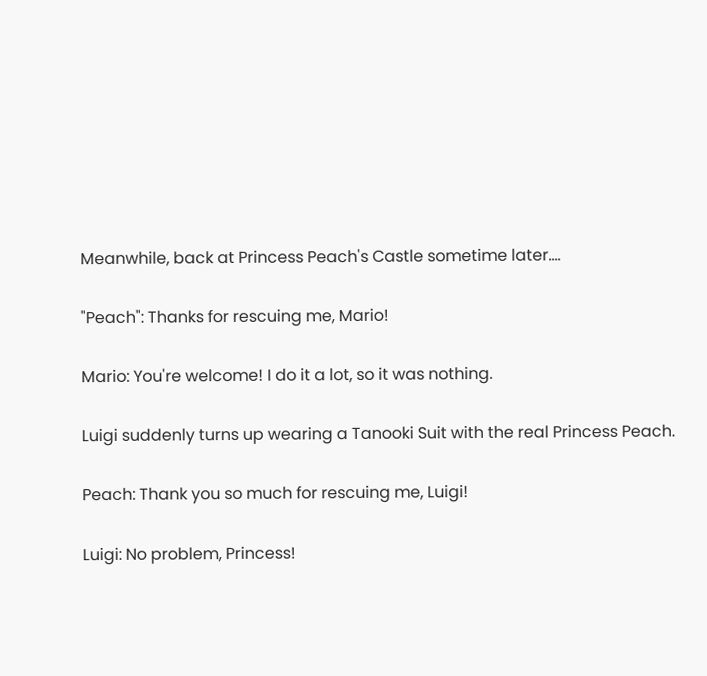Meanwhile, back at Princess Peach's Castle sometime later....

"Peach": Thanks for rescuing me, Mario!

Mario: You're welcome! I do it a lot, so it was nothing.

Luigi suddenly turns up wearing a Tanooki Suit with the real Princess Peach.

Peach: Thank you so much for rescuing me, Luigi!

Luigi: No problem, Princess!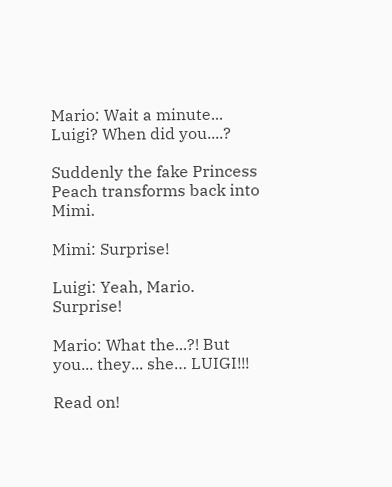Mario: Wait a minute... Luigi? When did you....?

Suddenly the fake Princess Peach transforms back into Mimi.

Mimi: Surprise!

Luigi: Yeah, Mario. Surprise!

Mario: What the...?! But you... they... she… LUIGI!!!

Read on!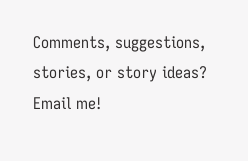Comments, suggestions, stories, or story ideas? Email me!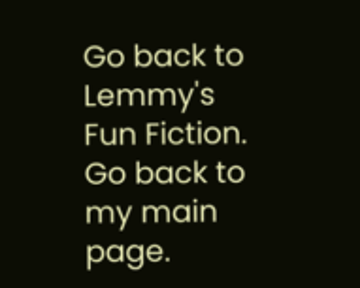Go back to Lemmy's Fun Fiction.
Go back to my main page.